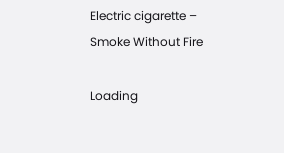Electric cigarette – Smoke Without Fire

Loading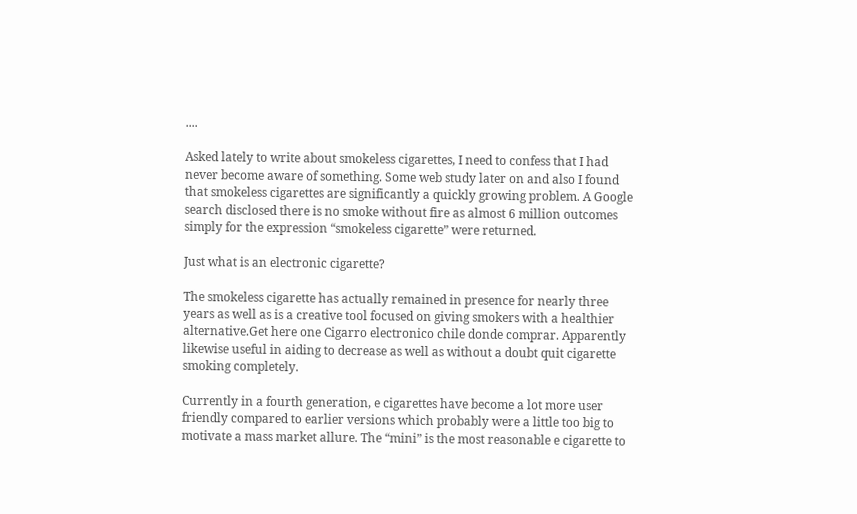....

Asked lately to write about smokeless cigarettes, I need to confess that I had never become aware of something. Some web study later on and also I found that smokeless cigarettes are significantly a quickly growing problem. A Google search disclosed there is no smoke without fire as almost 6 million outcomes simply for the expression “smokeless cigarette” were returned.

Just what is an electronic cigarette?

The smokeless cigarette has actually remained in presence for nearly three years as well as is a creative tool focused on giving smokers with a healthier alternative.Get here one Cigarro electronico chile donde comprar. Apparently likewise useful in aiding to decrease as well as without a doubt quit cigarette smoking completely.

Currently in a fourth generation, e cigarettes have become a lot more user friendly compared to earlier versions which probably were a little too big to motivate a mass market allure. The “mini” is the most reasonable e cigarette to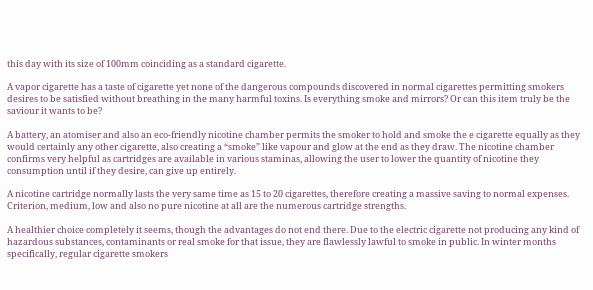this day with its size of 100mm coinciding as a standard cigarette.

A vapor cigarette has a taste of cigarette yet none of the dangerous compounds discovered in normal cigarettes permitting smokers desires to be satisfied without breathing in the many harmful toxins. Is everything smoke and mirrors? Or can this item truly be the saviour it wants to be?

A battery, an atomiser and also an eco-friendly nicotine chamber permits the smoker to hold and smoke the e cigarette equally as they would certainly any other cigarette, also creating a “smoke” like vapour and glow at the end as they draw. The nicotine chamber confirms very helpful as cartridges are available in various staminas, allowing the user to lower the quantity of nicotine they consumption until if they desire, can give up entirely.

A nicotine cartridge normally lasts the very same time as 15 to 20 cigarettes, therefore creating a massive saving to normal expenses. Criterion, medium, low and also no pure nicotine at all are the numerous cartridge strengths.

A healthier choice completely it seems, though the advantages do not end there. Due to the electric cigarette not producing any kind of hazardous substances, contaminants or real smoke for that issue, they are flawlessly lawful to smoke in public. In winter months specifically, regular cigarette smokers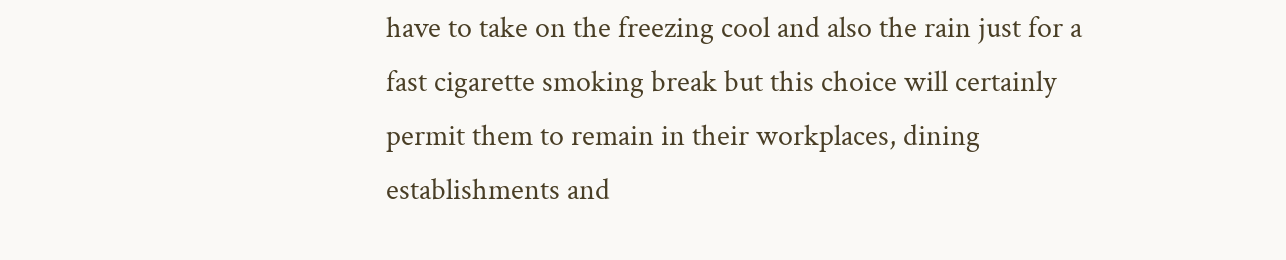have to take on the freezing cool and also the rain just for a fast cigarette smoking break but this choice will certainly permit them to remain in their workplaces, dining establishments and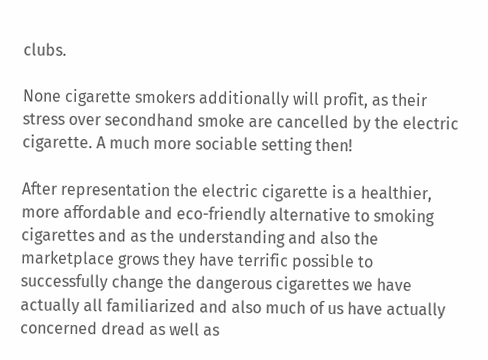clubs.

None cigarette smokers additionally will profit, as their stress over secondhand smoke are cancelled by the electric cigarette. A much more sociable setting then!

After representation the electric cigarette is a healthier, more affordable and eco-friendly alternative to smoking cigarettes and as the understanding and also the marketplace grows they have terrific possible to successfully change the dangerous cigarettes we have actually all familiarized and also much of us have actually concerned dread as well as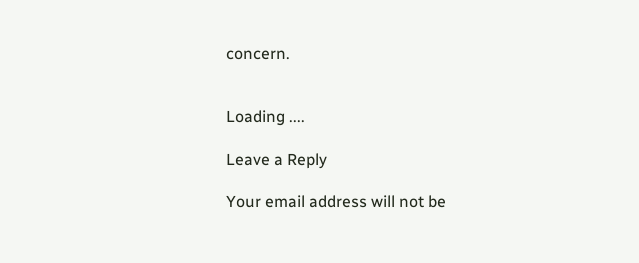concern.


Loading ....

Leave a Reply

Your email address will not be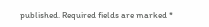published. Required fields are marked *